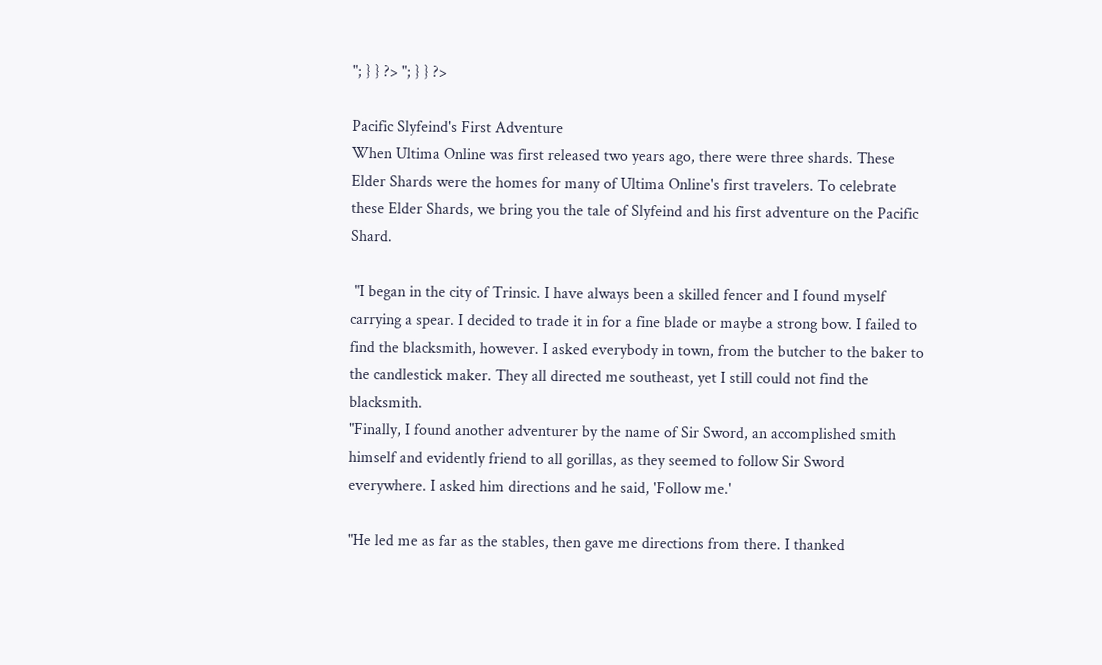"; } } ?> "; } } ?>

Pacific Slyfeind's First Adventure
When Ultima Online was first released two years ago, there were three shards. These Elder Shards were the homes for many of Ultima Online's first travelers. To celebrate these Elder Shards, we bring you the tale of Slyfeind and his first adventure on the Pacific Shard.

 "I began in the city of Trinsic. I have always been a skilled fencer and I found myself carrying a spear. I decided to trade it in for a fine blade or maybe a strong bow. I failed to find the blacksmith, however. I asked everybody in town, from the butcher to the baker to the candlestick maker. They all directed me southeast, yet I still could not find the blacksmith.
"Finally, I found another adventurer by the name of Sir Sword, an accomplished smith himself and evidently friend to all gorillas, as they seemed to follow Sir Sword everywhere. I asked him directions and he said, 'Follow me.'

"He led me as far as the stables, then gave me directions from there. I thanked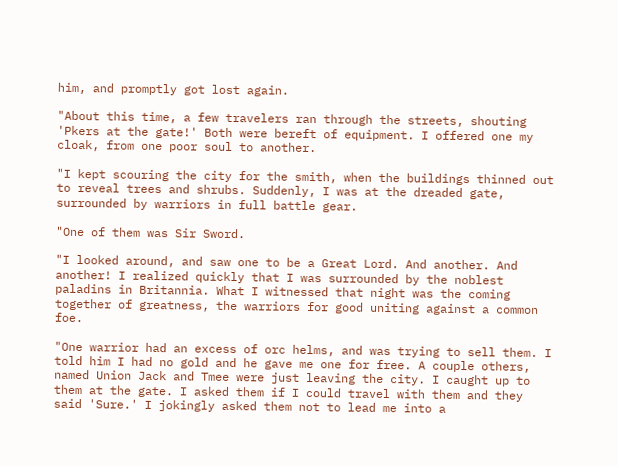him, and promptly got lost again.

"About this time, a few travelers ran through the streets, shouting 'Pkers at the gate!' Both were bereft of equipment. I offered one my cloak, from one poor soul to another.

"I kept scouring the city for the smith, when the buildings thinned out to reveal trees and shrubs. Suddenly, I was at the dreaded gate, surrounded by warriors in full battle gear.

"One of them was Sir Sword.

"I looked around, and saw one to be a Great Lord. And another. And another! I realized quickly that I was surrounded by the noblest paladins in Britannia. What I witnessed that night was the coming together of greatness, the warriors for good uniting against a common foe.

"One warrior had an excess of orc helms, and was trying to sell them. I told him I had no gold and he gave me one for free. A couple others, named Union Jack and Tmee were just leaving the city. I caught up to them at the gate. I asked them if I could travel with them and they said 'Sure.' I jokingly asked them not to lead me into a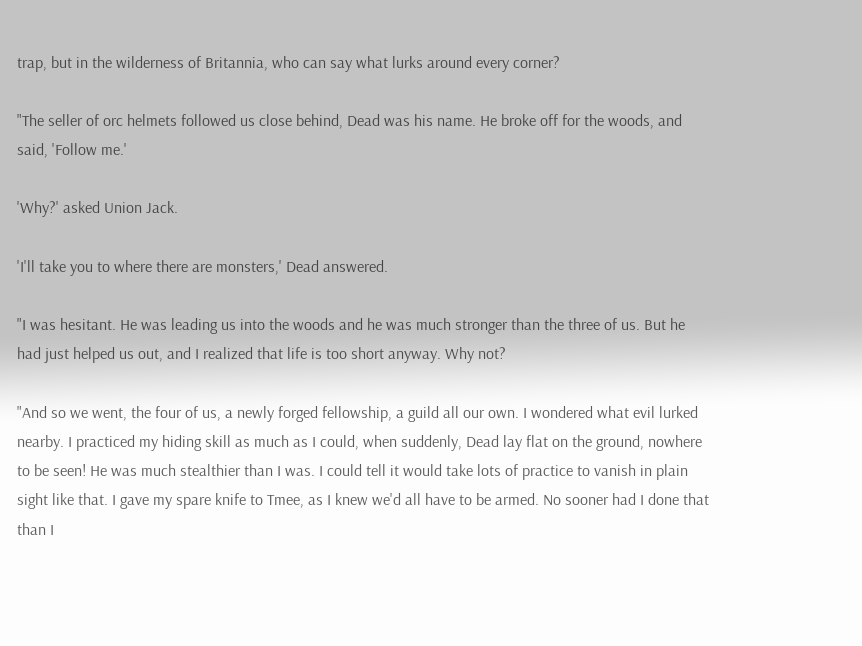trap, but in the wilderness of Britannia, who can say what lurks around every corner?

"The seller of orc helmets followed us close behind, Dead was his name. He broke off for the woods, and said, 'Follow me.'

'Why?' asked Union Jack.

'I'll take you to where there are monsters,' Dead answered.

"I was hesitant. He was leading us into the woods and he was much stronger than the three of us. But he had just helped us out, and I realized that life is too short anyway. Why not?

"And so we went, the four of us, a newly forged fellowship, a guild all our own. I wondered what evil lurked nearby. I practiced my hiding skill as much as I could, when suddenly, Dead lay flat on the ground, nowhere to be seen! He was much stealthier than I was. I could tell it would take lots of practice to vanish in plain sight like that. I gave my spare knife to Tmee, as I knew we'd all have to be armed. No sooner had I done that than I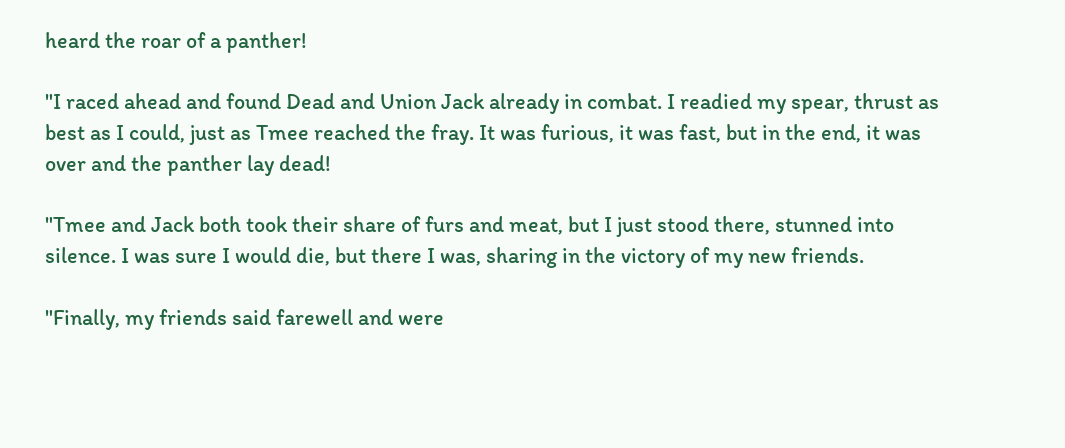heard the roar of a panther!

"I raced ahead and found Dead and Union Jack already in combat. I readied my spear, thrust as best as I could, just as Tmee reached the fray. It was furious, it was fast, but in the end, it was over and the panther lay dead!

"Tmee and Jack both took their share of furs and meat, but I just stood there, stunned into silence. I was sure I would die, but there I was, sharing in the victory of my new friends.

"Finally, my friends said farewell and were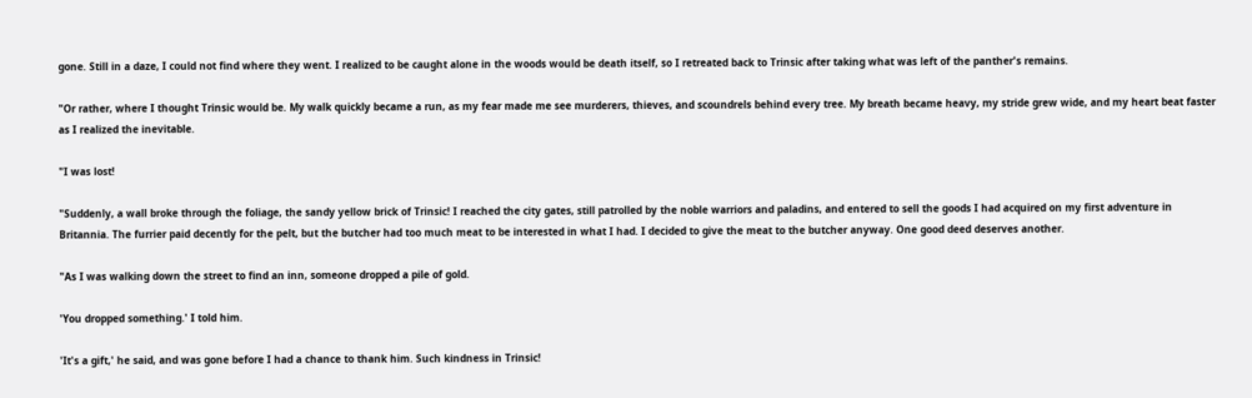gone. Still in a daze, I could not find where they went. I realized to be caught alone in the woods would be death itself, so I retreated back to Trinsic after taking what was left of the panther's remains.

"Or rather, where I thought Trinsic would be. My walk quickly became a run, as my fear made me see murderers, thieves, and scoundrels behind every tree. My breath became heavy, my stride grew wide, and my heart beat faster as I realized the inevitable.

"I was lost!

"Suddenly, a wall broke through the foliage, the sandy yellow brick of Trinsic! I reached the city gates, still patrolled by the noble warriors and paladins, and entered to sell the goods I had acquired on my first adventure in Britannia. The furrier paid decently for the pelt, but the butcher had too much meat to be interested in what I had. I decided to give the meat to the butcher anyway. One good deed deserves another.

"As I was walking down the street to find an inn, someone dropped a pile of gold.

'You dropped something.' I told him.

'It's a gift,' he said, and was gone before I had a chance to thank him. Such kindness in Trinsic!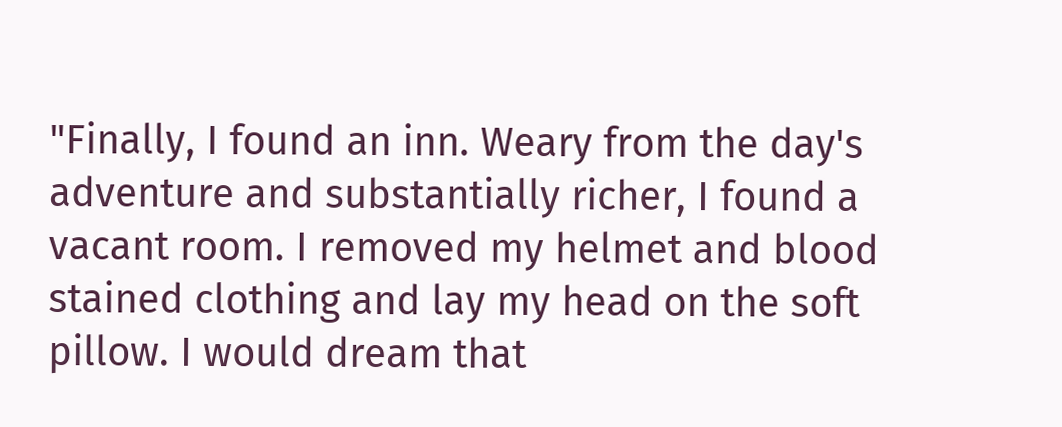"Finally, I found an inn. Weary from the day's adventure and substantially richer, I found a vacant room. I removed my helmet and blood stained clothing and lay my head on the soft pillow. I would dream that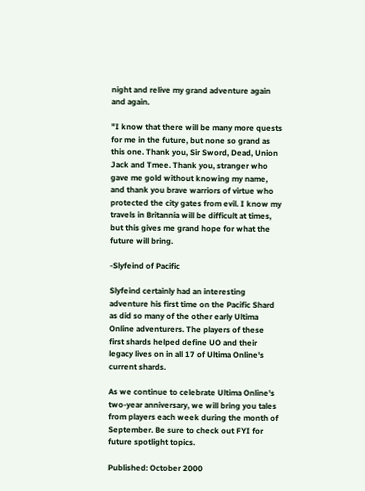night and relive my grand adventure again and again.

"I know that there will be many more quests for me in the future, but none so grand as this one. Thank you, Sir Sword, Dead, Union Jack and Tmee. Thank you, stranger who gave me gold without knowing my name, and thank you brave warriors of virtue who protected the city gates from evil. I know my travels in Britannia will be difficult at times, but this gives me grand hope for what the future will bring.

-Slyfeind of Pacific

Slyfeind certainly had an interesting adventure his first time on the Pacific Shard as did so many of the other early Ultima Online adventurers. The players of these first shards helped define UO and their legacy lives on in all 17 of Ultima Online's current shards.

As we continue to celebrate Ultima Online's two-year anniversary, we will bring you tales from players each week during the month of September. Be sure to check out FYI for future spotlight topics.

Published: October 2000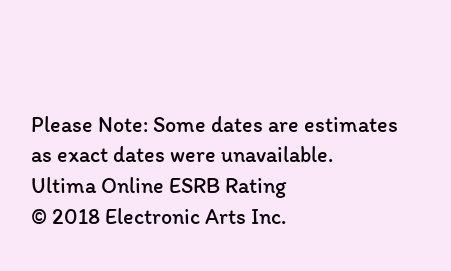Please Note: Some dates are estimates as exact dates were unavailable.
Ultima Online ESRB Rating
© 2018 Electronic Arts Inc.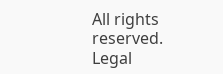All rights reserved.
Legal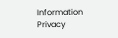Information      Privacy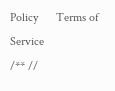Policy      Terms of Service
/** //